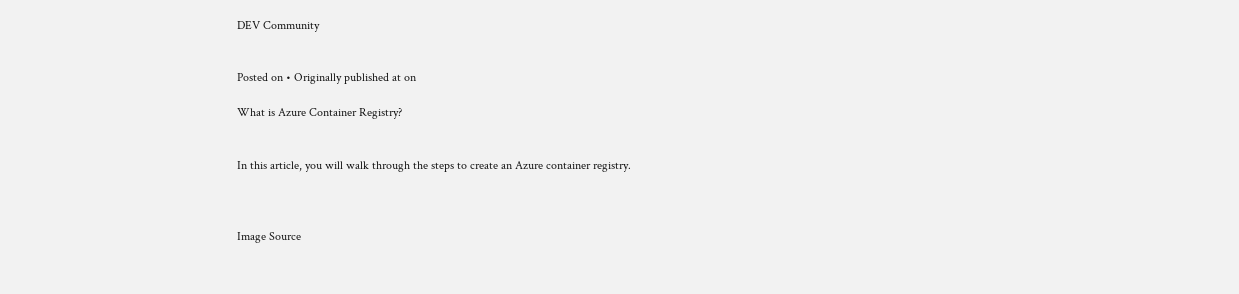DEV Community


Posted on • Originally published at on

What is Azure Container Registry?


In this article, you will walk through the steps to create an Azure container registry.



Image Source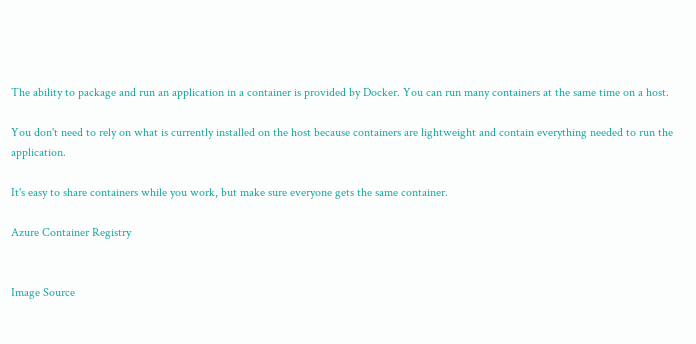The ability to package and run an application in a container is provided by Docker. You can run many containers at the same time on a host.

You don't need to rely on what is currently installed on the host because containers are lightweight and contain everything needed to run the application.

It's easy to share containers while you work, but make sure everyone gets the same container.

Azure Container Registry


Image Source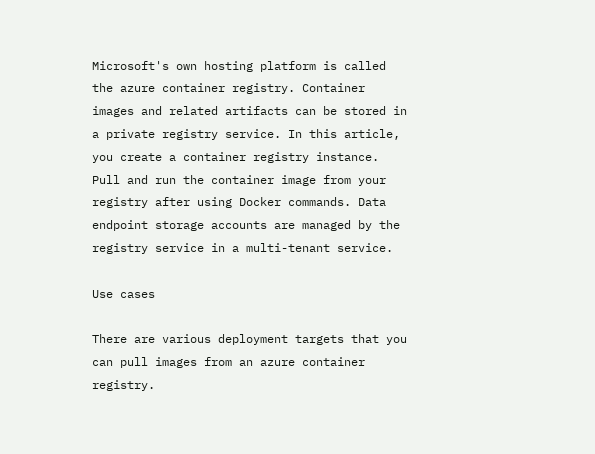Microsoft's own hosting platform is called the azure container registry. Container images and related artifacts can be stored in a private registry service. In this article, you create a container registry instance. Pull and run the container image from your registry after using Docker commands. Data endpoint storage accounts are managed by the registry service in a multi-tenant service.

Use cases

There are various deployment targets that you can pull images from an azure container registry.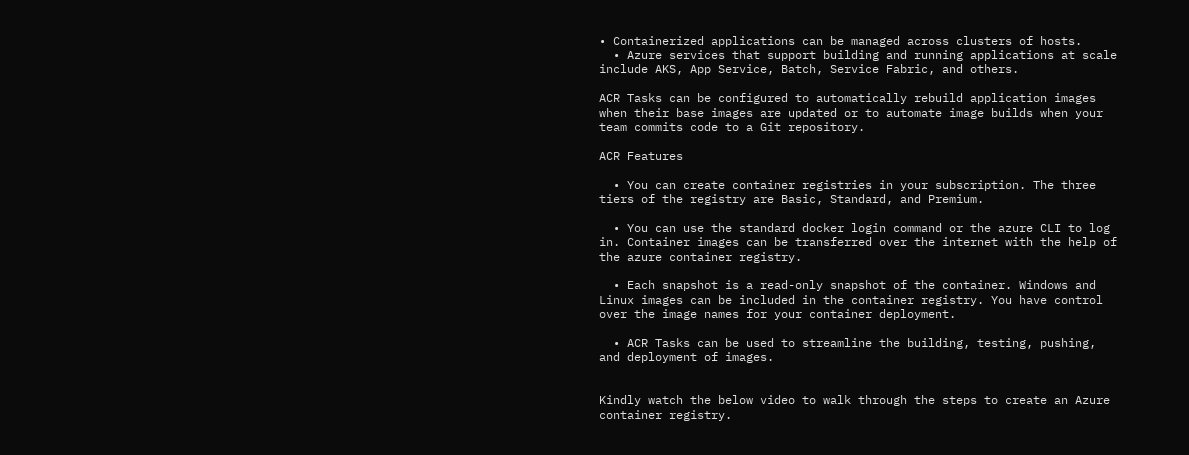• Containerized applications can be managed across clusters of hosts.
  • Azure services that support building and running applications at scale include AKS, App Service, Batch, Service Fabric, and others.

ACR Tasks can be configured to automatically rebuild application images when their base images are updated or to automate image builds when your team commits code to a Git repository.

ACR Features

  • You can create container registries in your subscription. The three tiers of the registry are Basic, Standard, and Premium.

  • You can use the standard docker login command or the azure CLI to log in. Container images can be transferred over the internet with the help of the azure container registry.

  • Each snapshot is a read-only snapshot of the container. Windows and Linux images can be included in the container registry. You have control over the image names for your container deployment.

  • ACR Tasks can be used to streamline the building, testing, pushing, and deployment of images.


Kindly watch the below video to walk through the steps to create an Azure container registry.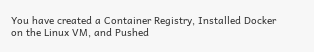You have created a Container Registry, Installed Docker on the Linux VM, and Pushed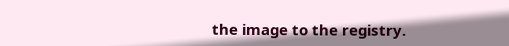the image to the registry.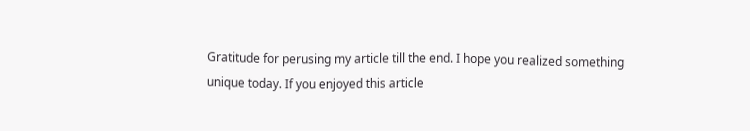Gratitude for perusing my article till the end. I hope you realized something unique today. If you enjoyed this article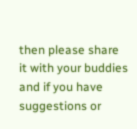then please share it with your buddies and if you have suggestions or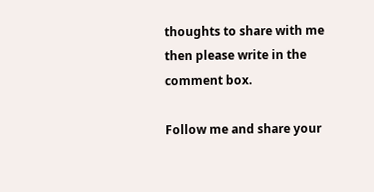thoughts to share with me then please write in the comment box.

Follow me and share your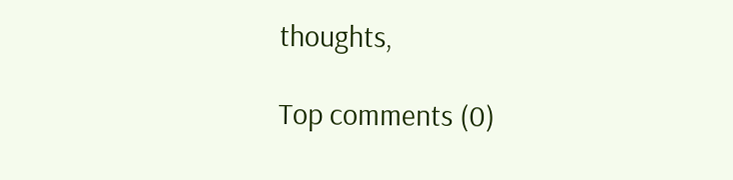thoughts,

Top comments (0)